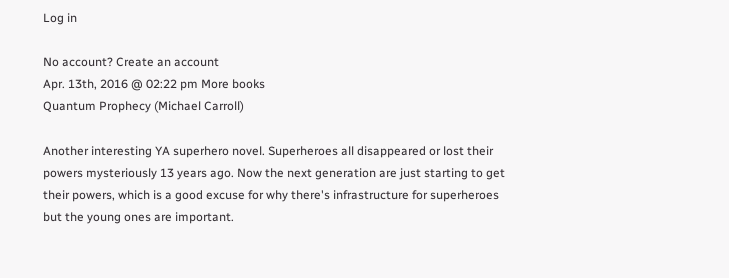Log in

No account? Create an account
Apr. 13th, 2016 @ 02:22 pm More books
Quantum Prophecy (Michael Carroll)

Another interesting YA superhero novel. Superheroes all disappeared or lost their powers mysteriously 13 years ago. Now the next generation are just starting to get their powers, which is a good excuse for why there's infrastructure for superheroes but the young ones are important.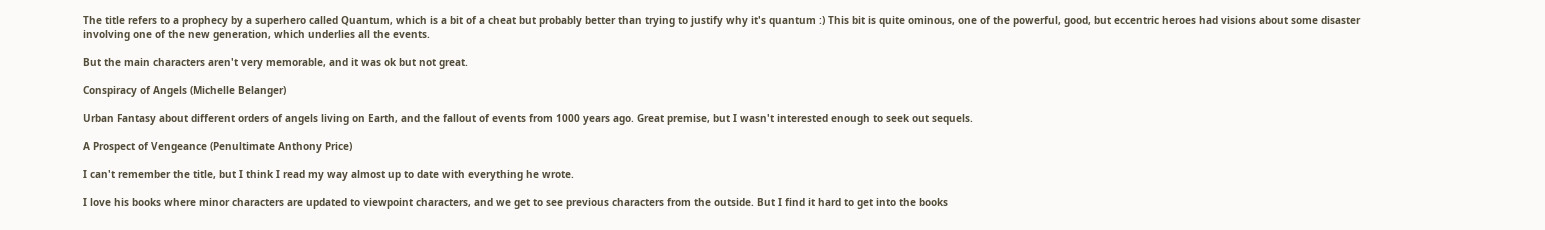The title refers to a prophecy by a superhero called Quantum, which is a bit of a cheat but probably better than trying to justify why it's quantum :) This bit is quite ominous, one of the powerful, good, but eccentric heroes had visions about some disaster involving one of the new generation, which underlies all the events.

But the main characters aren't very memorable, and it was ok but not great.

Conspiracy of Angels (Michelle Belanger)

Urban Fantasy about different orders of angels living on Earth, and the fallout of events from 1000 years ago. Great premise, but I wasn't interested enough to seek out sequels.

A Prospect of Vengeance (Penultimate Anthony Price)

I can't remember the title, but I think I read my way almost up to date with everything he wrote.

I love his books where minor characters are updated to viewpoint characters, and we get to see previous characters from the outside. But I find it hard to get into the books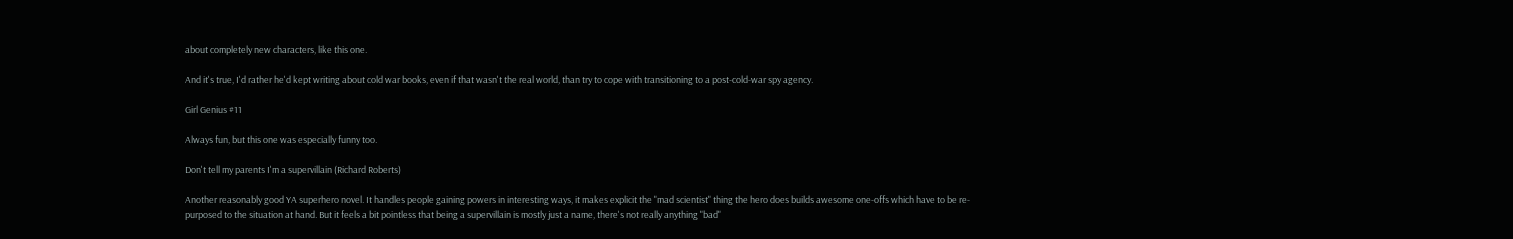about completely new characters, like this one.

And it's true, I'd rather he'd kept writing about cold war books, even if that wasn't the real world, than try to cope with transitioning to a post-cold-war spy agency.

Girl Genius #11

Always fun, but this one was especially funny too.

Don't tell my parents I'm a supervillain (Richard Roberts)

Another reasonably good YA superhero novel. It handles people gaining powers in interesting ways, it makes explicit the "mad scientist" thing the hero does builds awesome one-offs which have to be re-purposed to the situation at hand. But it feels a bit pointless that being a supervillain is mostly just a name, there's not really anything "bad"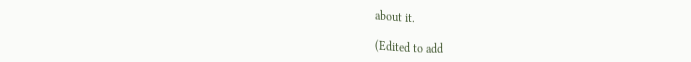about it.

(Edited to add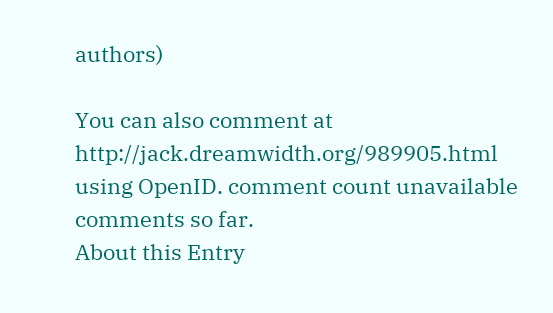authors)

You can also comment at http://jack.dreamwidth.org/989905.html using OpenID. comment count unavailable comments so far.
About this Entry